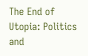The End of Utopia: Politics and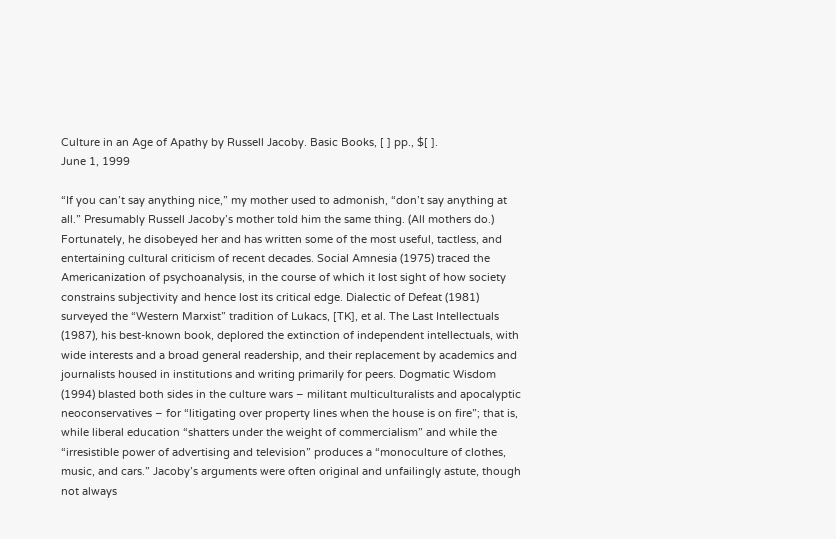Culture in an Age of Apathy by Russell Jacoby. Basic Books, [ ] pp., $[ ].
June 1, 1999

“If you can’t say anything nice,” my mother used to admonish, “don’t say anything at all.” Presumably Russell Jacoby’s mother told him the same thing. (All mothers do.) Fortunately, he disobeyed her and has written some of the most useful, tactless, and entertaining cultural criticism of recent decades. Social Amnesia (1975) traced the Americanization of psychoanalysis, in the course of which it lost sight of how society constrains subjectivity and hence lost its critical edge. Dialectic of Defeat (1981) surveyed the “Western Marxist” tradition of Lukacs, [TK], et al. The Last Intellectuals (1987), his best-known book, deplored the extinction of independent intellectuals, with wide interests and a broad general readership, and their replacement by academics and journalists housed in institutions and writing primarily for peers. Dogmatic Wisdom (1994) blasted both sides in the culture wars – militant multiculturalists and apocalyptic neoconservatives – for “litigating over property lines when the house is on fire”; that is, while liberal education “shatters under the weight of commercialism” and while the “irresistible power of advertising and television” produces a “monoculture of clothes, music, and cars.” Jacoby’s arguments were often original and unfailingly astute, though not always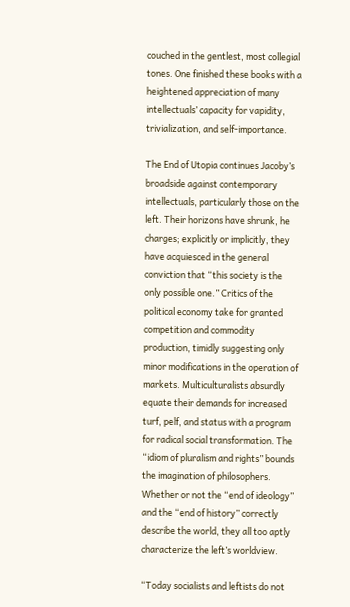couched in the gentlest, most collegial tones. One finished these books with a heightened appreciation of many intellectuals’ capacity for vapidity, trivialization, and self-importance.

The End of Utopia continues Jacoby’s broadside against contemporary intellectuals, particularly those on the left. Their horizons have shrunk, he charges; explicitly or implicitly, they have acquiesced in the general conviction that “this society is the only possible one.” Critics of the political economy take for granted competition and commodity production, timidly suggesting only minor modifications in the operation of markets. Multiculturalists absurdly equate their demands for increased turf, pelf, and status with a program for radical social transformation. The “idiom of pluralism and rights” bounds the imagination of philosophers. Whether or not the “end of ideology” and the “end of history” correctly describe the world, they all too aptly characterize the left’s worldview.

“Today socialists and leftists do not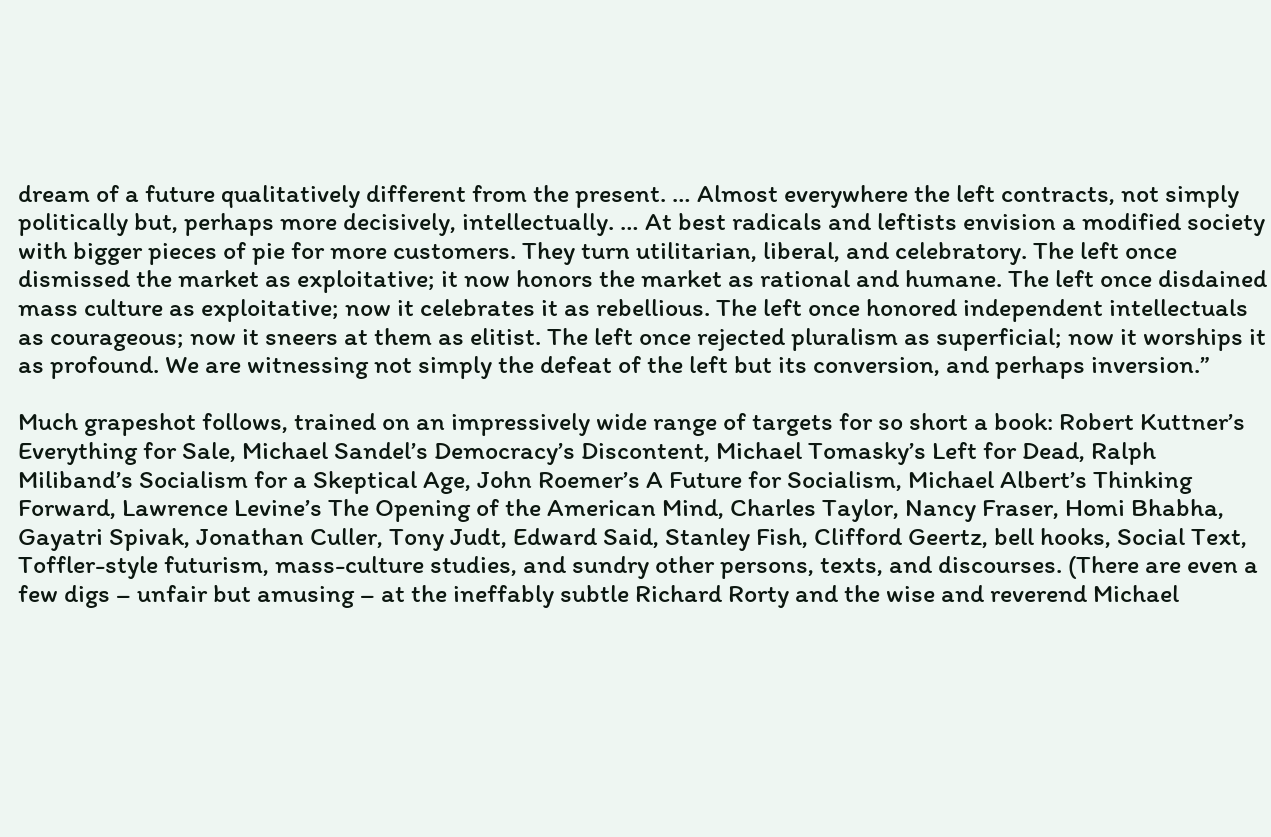dream of a future qualitatively different from the present. … Almost everywhere the left contracts, not simply politically but, perhaps more decisively, intellectually. … At best radicals and leftists envision a modified society with bigger pieces of pie for more customers. They turn utilitarian, liberal, and celebratory. The left once dismissed the market as exploitative; it now honors the market as rational and humane. The left once disdained mass culture as exploitative; now it celebrates it as rebellious. The left once honored independent intellectuals as courageous; now it sneers at them as elitist. The left once rejected pluralism as superficial; now it worships it as profound. We are witnessing not simply the defeat of the left but its conversion, and perhaps inversion.”

Much grapeshot follows, trained on an impressively wide range of targets for so short a book: Robert Kuttner’s Everything for Sale, Michael Sandel’s Democracy’s Discontent, Michael Tomasky’s Left for Dead, Ralph Miliband’s Socialism for a Skeptical Age, John Roemer’s A Future for Socialism, Michael Albert’s Thinking Forward, Lawrence Levine’s The Opening of the American Mind, Charles Taylor, Nancy Fraser, Homi Bhabha, Gayatri Spivak, Jonathan Culler, Tony Judt, Edward Said, Stanley Fish, Clifford Geertz, bell hooks, Social Text, Toffler-style futurism, mass-culture studies, and sundry other persons, texts, and discourses. (There are even a few digs – unfair but amusing – at the ineffably subtle Richard Rorty and the wise and reverend Michael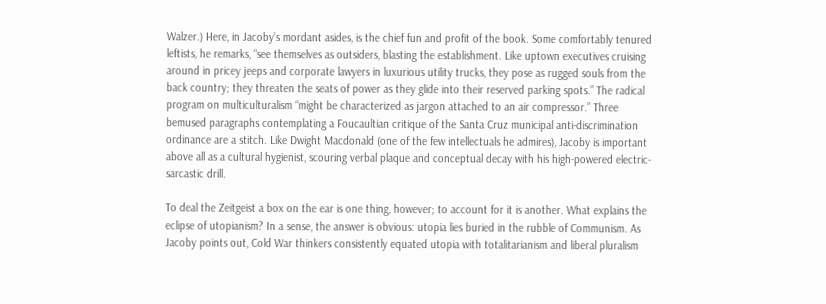Walzer.) Here, in Jacoby’s mordant asides, is the chief fun and profit of the book. Some comfortably tenured leftists, he remarks, “see themselves as outsiders, blasting the establishment. Like uptown executives cruising around in pricey jeeps and corporate lawyers in luxurious utility trucks, they pose as rugged souls from the back country; they threaten the seats of power as they glide into their reserved parking spots.” The radical program on multiculturalism “might be characterized as jargon attached to an air compressor.” Three bemused paragraphs contemplating a Foucaultian critique of the Santa Cruz municipal anti-discrimination ordinance are a stitch. Like Dwight Macdonald (one of the few intellectuals he admires), Jacoby is important above all as a cultural hygienist, scouring verbal plaque and conceptual decay with his high-powered electric-sarcastic drill.

To deal the Zeitgeist a box on the ear is one thing, however; to account for it is another. What explains the eclipse of utopianism? In a sense, the answer is obvious: utopia lies buried in the rubble of Communism. As Jacoby points out, Cold War thinkers consistently equated utopia with totalitarianism and liberal pluralism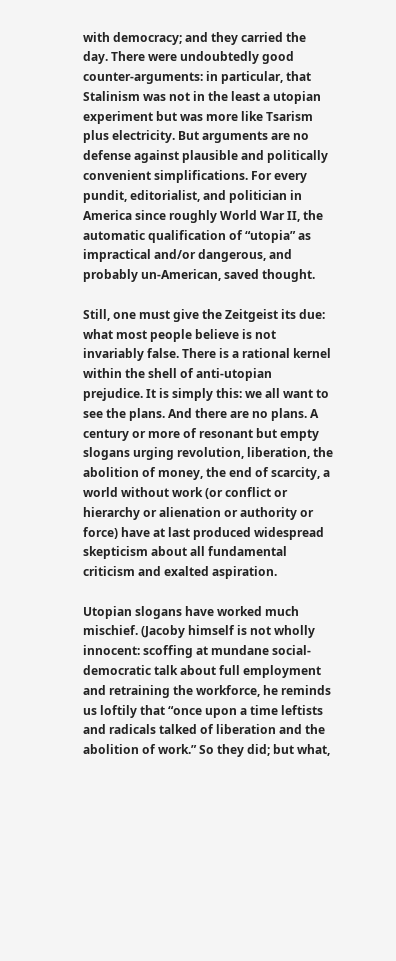with democracy; and they carried the day. There were undoubtedly good counter-arguments: in particular, that Stalinism was not in the least a utopian experiment but was more like Tsarism plus electricity. But arguments are no defense against plausible and politically convenient simplifications. For every pundit, editorialist, and politician in America since roughly World War II, the automatic qualification of “utopia” as impractical and/or dangerous, and probably un-American, saved thought.

Still, one must give the Zeitgeist its due: what most people believe is not invariably false. There is a rational kernel within the shell of anti-utopian prejudice. It is simply this: we all want to see the plans. And there are no plans. A century or more of resonant but empty slogans urging revolution, liberation, the abolition of money, the end of scarcity, a world without work (or conflict or hierarchy or alienation or authority or force) have at last produced widespread skepticism about all fundamental criticism and exalted aspiration.

Utopian slogans have worked much mischief. (Jacoby himself is not wholly innocent: scoffing at mundane social-democratic talk about full employment and retraining the workforce, he reminds us loftily that “once upon a time leftists and radicals talked of liberation and the abolition of work.” So they did; but what,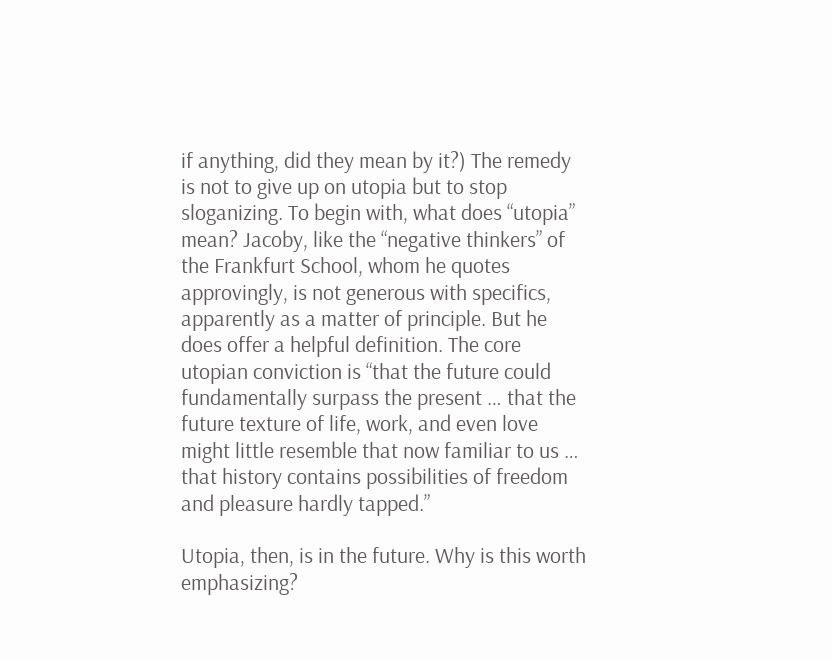if anything, did they mean by it?) The remedy is not to give up on utopia but to stop sloganizing. To begin with, what does “utopia” mean? Jacoby, like the “negative thinkers” of the Frankfurt School, whom he quotes approvingly, is not generous with specifics, apparently as a matter of principle. But he does offer a helpful definition. The core utopian conviction is “that the future could fundamentally surpass the present … that the future texture of life, work, and even love might little resemble that now familiar to us … that history contains possibilities of freedom and pleasure hardly tapped.”

Utopia, then, is in the future. Why is this worth emphasizing?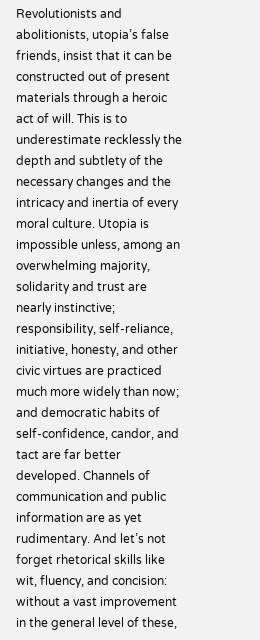Revolutionists and abolitionists, utopia’s false friends, insist that it can be constructed out of present materials through a heroic act of will. This is to underestimate recklessly the depth and subtlety of the necessary changes and the intricacy and inertia of every moral culture. Utopia is impossible unless, among an overwhelming majority, solidarity and trust are nearly instinctive; responsibility, self-reliance, initiative, honesty, and other civic virtues are practiced much more widely than now; and democratic habits of self-confidence, candor, and tact are far better developed. Channels of communication and public information are as yet rudimentary. And let’s not forget rhetorical skills like wit, fluency, and concision: without a vast improvement in the general level of these,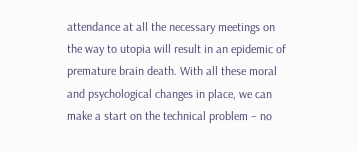attendance at all the necessary meetings on the way to utopia will result in an epidemic of premature brain death. With all these moral and psychological changes in place, we can make a start on the technical problem – no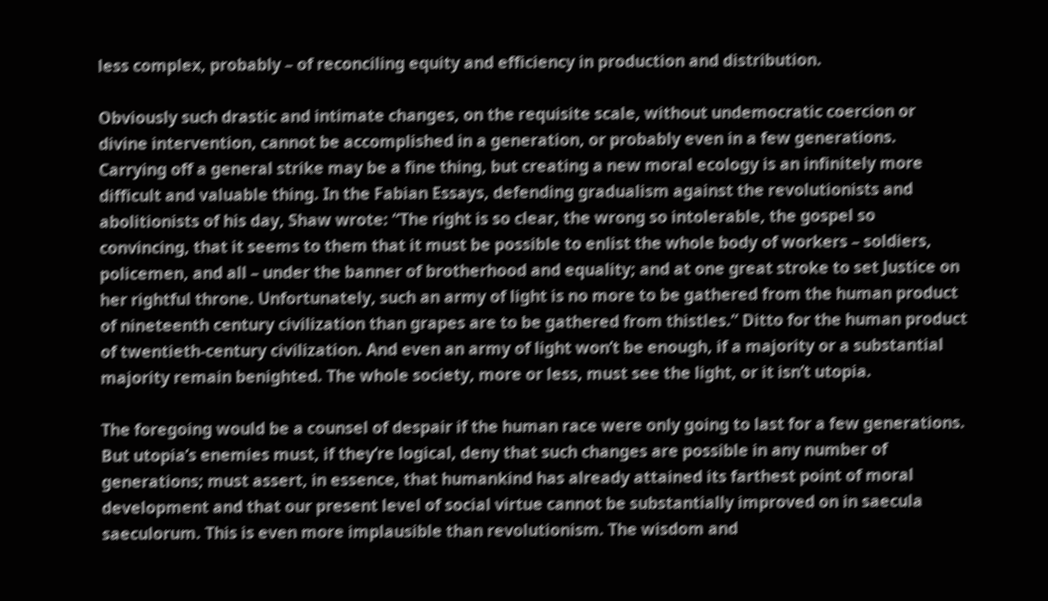less complex, probably – of reconciling equity and efficiency in production and distribution.

Obviously such drastic and intimate changes, on the requisite scale, without undemocratic coercion or divine intervention, cannot be accomplished in a generation, or probably even in a few generations. Carrying off a general strike may be a fine thing, but creating a new moral ecology is an infinitely more difficult and valuable thing. In the Fabian Essays, defending gradualism against the revolutionists and abolitionists of his day, Shaw wrote: “The right is so clear, the wrong so intolerable, the gospel so convincing, that it seems to them that it must be possible to enlist the whole body of workers – soldiers, policemen, and all – under the banner of brotherhood and equality; and at one great stroke to set Justice on her rightful throne. Unfortunately, such an army of light is no more to be gathered from the human product of nineteenth century civilization than grapes are to be gathered from thistles.” Ditto for the human product of twentieth-century civilization. And even an army of light won’t be enough, if a majority or a substantial majority remain benighted. The whole society, more or less, must see the light, or it isn’t utopia.

The foregoing would be a counsel of despair if the human race were only going to last for a few generations. But utopia’s enemies must, if they’re logical, deny that such changes are possible in any number of generations; must assert, in essence, that humankind has already attained its farthest point of moral development and that our present level of social virtue cannot be substantially improved on in saecula saeculorum. This is even more implausible than revolutionism. The wisdom and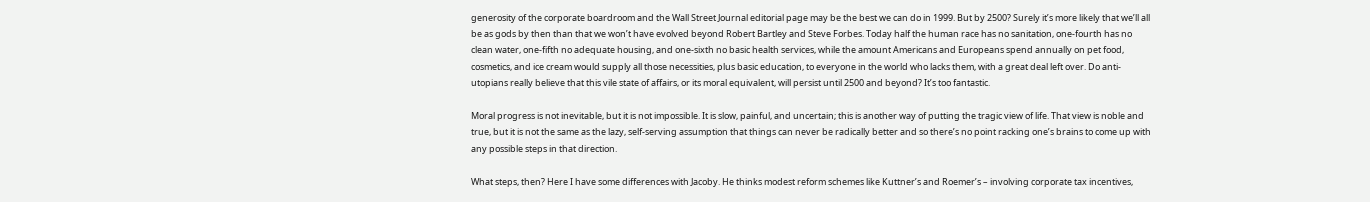generosity of the corporate boardroom and the Wall Street Journal editorial page may be the best we can do in 1999. But by 2500? Surely it’s more likely that we’ll all be as gods by then than that we won’t have evolved beyond Robert Bartley and Steve Forbes. Today half the human race has no sanitation, one-fourth has no clean water, one-fifth no adequate housing, and one-sixth no basic health services, while the amount Americans and Europeans spend annually on pet food, cosmetics, and ice cream would supply all those necessities, plus basic education, to everyone in the world who lacks them, with a great deal left over. Do anti-utopians really believe that this vile state of affairs, or its moral equivalent, will persist until 2500 and beyond? It’s too fantastic.

Moral progress is not inevitable, but it is not impossible. It is slow, painful, and uncertain; this is another way of putting the tragic view of life. That view is noble and true, but it is not the same as the lazy, self-serving assumption that things can never be radically better and so there’s no point racking one’s brains to come up with any possible steps in that direction.

What steps, then? Here I have some differences with Jacoby. He thinks modest reform schemes like Kuttner’s and Roemer’s – involving corporate tax incentives,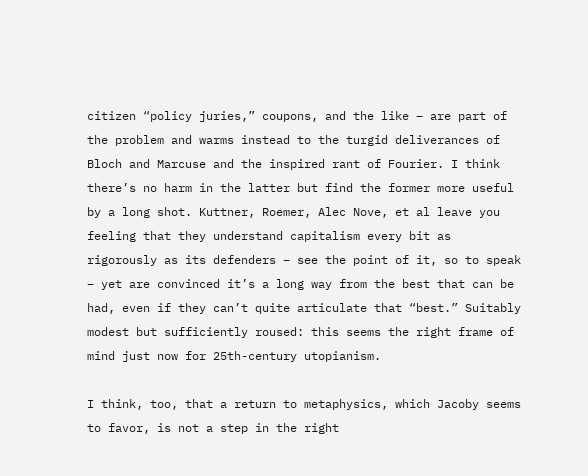citizen “policy juries,” coupons, and the like – are part of the problem and warms instead to the turgid deliverances of Bloch and Marcuse and the inspired rant of Fourier. I think there’s no harm in the latter but find the former more useful by a long shot. Kuttner, Roemer, Alec Nove, et al leave you feeling that they understand capitalism every bit as rigorously as its defenders – see the point of it, so to speak – yet are convinced it’s a long way from the best that can be had, even if they can’t quite articulate that “best.” Suitably modest but sufficiently roused: this seems the right frame of mind just now for 25th-century utopianism.

I think, too, that a return to metaphysics, which Jacoby seems to favor, is not a step in the right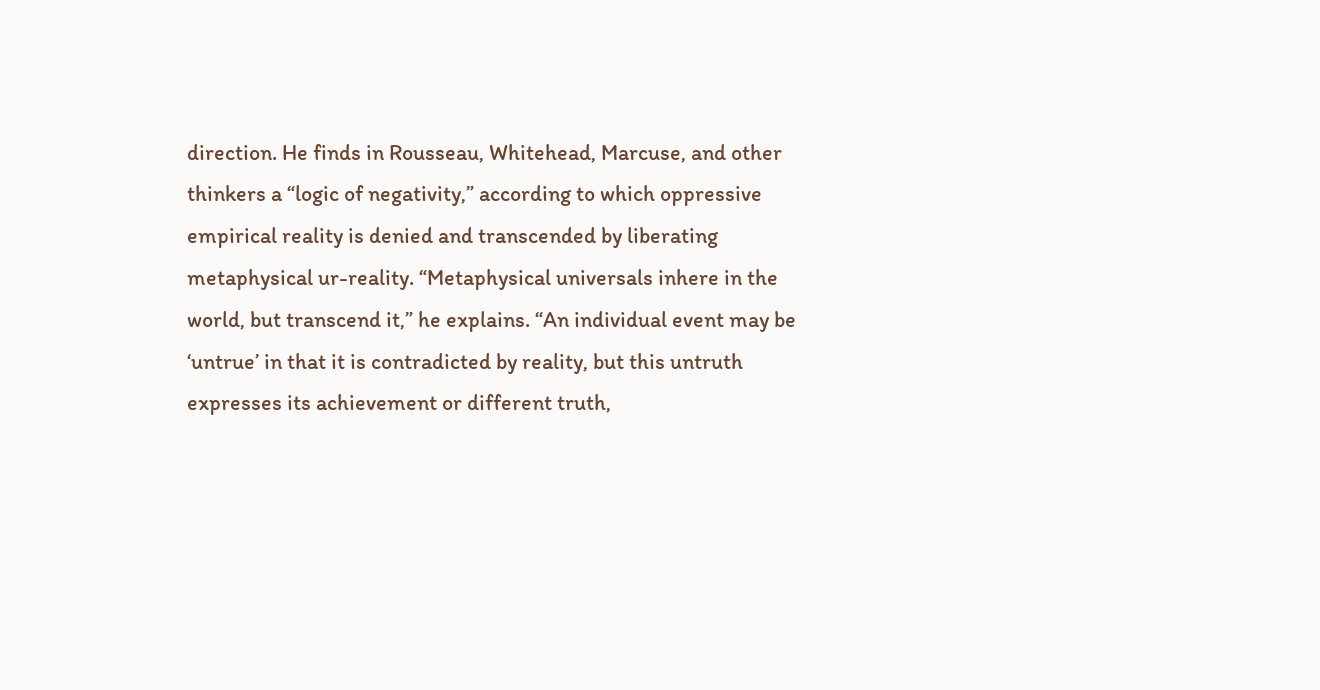direction. He finds in Rousseau, Whitehead, Marcuse, and other thinkers a “logic of negativity,” according to which oppressive empirical reality is denied and transcended by liberating metaphysical ur-reality. “Metaphysical universals inhere in the world, but transcend it,” he explains. “An individual event may be ‘untrue’ in that it is contradicted by reality, but this untruth expresses its achievement or different truth,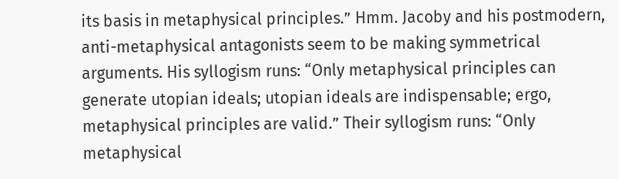its basis in metaphysical principles.” Hmm. Jacoby and his postmodern, anti-metaphysical antagonists seem to be making symmetrical arguments. His syllogism runs: “Only metaphysical principles can generate utopian ideals; utopian ideals are indispensable; ergo, metaphysical principles are valid.” Their syllogism runs: “Only metaphysical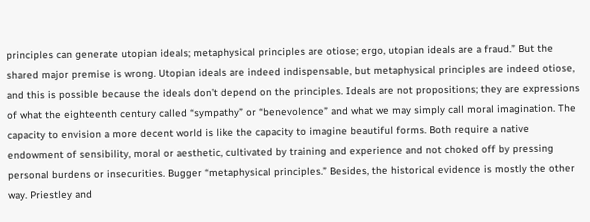principles can generate utopian ideals; metaphysical principles are otiose; ergo, utopian ideals are a fraud.” But the shared major premise is wrong. Utopian ideals are indeed indispensable, but metaphysical principles are indeed otiose, and this is possible because the ideals don’t depend on the principles. Ideals are not propositions; they are expressions of what the eighteenth century called “sympathy” or “benevolence” and what we may simply call moral imagination. The capacity to envision a more decent world is like the capacity to imagine beautiful forms. Both require a native endowment of sensibility, moral or aesthetic, cultivated by training and experience and not choked off by pressing personal burdens or insecurities. Bugger “metaphysical principles.” Besides, the historical evidence is mostly the other way. Priestley and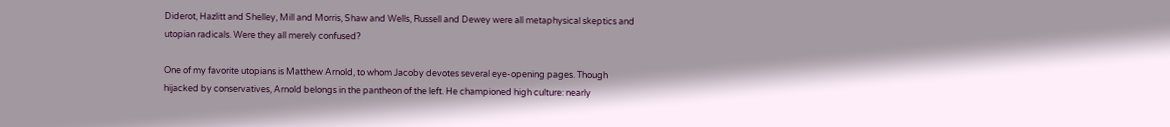Diderot, Hazlitt and Shelley, Mill and Morris, Shaw and Wells, Russell and Dewey were all metaphysical skeptics and utopian radicals. Were they all merely confused?

One of my favorite utopians is Matthew Arnold, to whom Jacoby devotes several eye-opening pages. Though hijacked by conservatives, Arnold belongs in the pantheon of the left. He championed high culture: nearly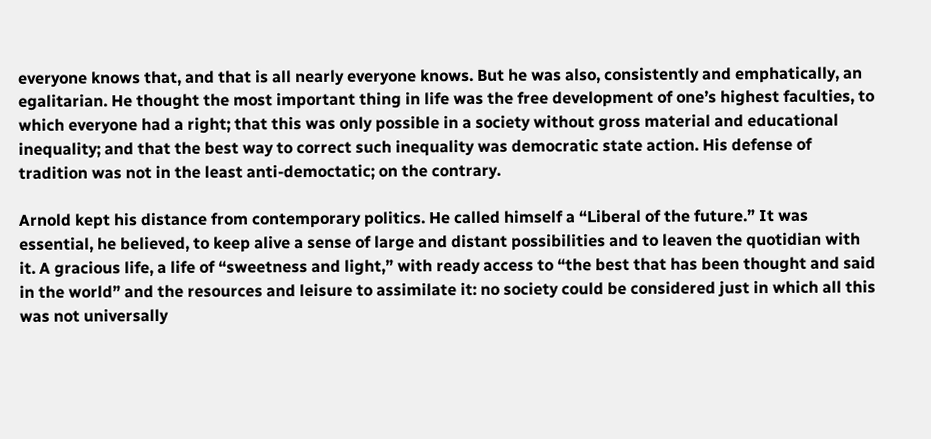everyone knows that, and that is all nearly everyone knows. But he was also, consistently and emphatically, an egalitarian. He thought the most important thing in life was the free development of one’s highest faculties, to which everyone had a right; that this was only possible in a society without gross material and educational inequality; and that the best way to correct such inequality was democratic state action. His defense of tradition was not in the least anti-democtatic; on the contrary.

Arnold kept his distance from contemporary politics. He called himself a “Liberal of the future.” It was essential, he believed, to keep alive a sense of large and distant possibilities and to leaven the quotidian with it. A gracious life, a life of “sweetness and light,” with ready access to “the best that has been thought and said in the world” and the resources and leisure to assimilate it: no society could be considered just in which all this was not universally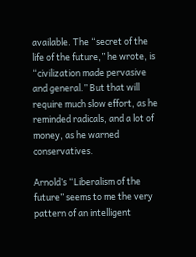available. The “secret of the life of the future,” he wrote, is “civilization made pervasive and general.” But that will require much slow effort, as he reminded radicals, and a lot of money, as he warned conservatives.

Arnold’s “Liberalism of the future” seems to me the very pattern of an intelligent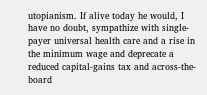utopianism. If alive today he would, I have no doubt, sympathize with single-payer universal health care and a rise in the minimum wage and deprecate a reduced capital-gains tax and across-the-board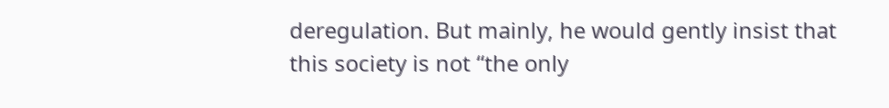deregulation. But mainly, he would gently insist that this society is not “the only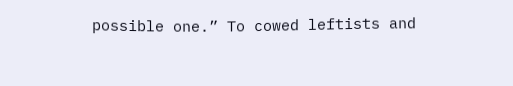possible one.” To cowed leftists and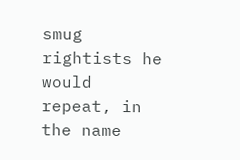smug rightists he would repeat, in the name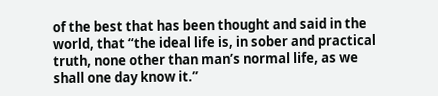of the best that has been thought and said in the world, that “the ideal life is, in sober and practical truth, none other than man’s normal life, as we shall one day know it.”